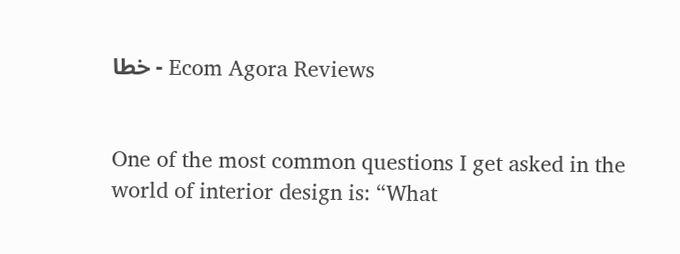خطا - Ecom Agora Reviews


One of the most common questions I get asked in the world of interior design is: “What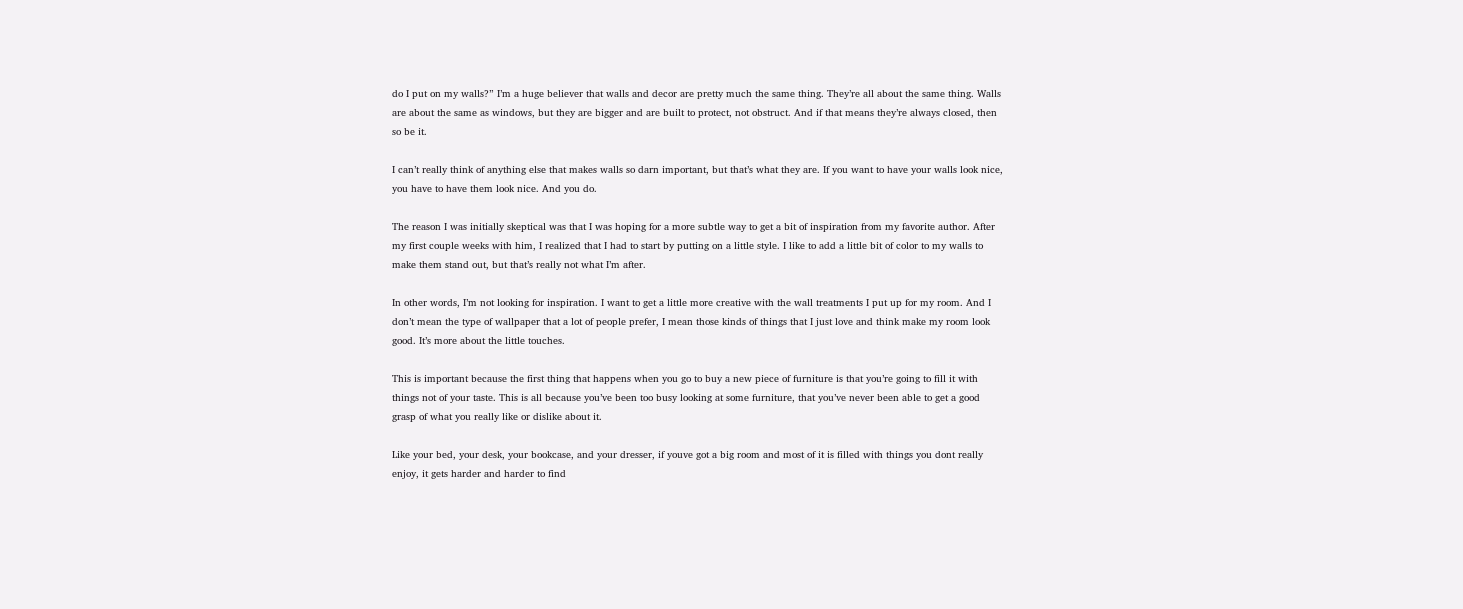do I put on my walls?” I’m a huge believer that walls and decor are pretty much the same thing. They’re all about the same thing. Walls are about the same as windows, but they are bigger and are built to protect, not obstruct. And if that means they’re always closed, then so be it.

I can’t really think of anything else that makes walls so darn important, but that’s what they are. If you want to have your walls look nice, you have to have them look nice. And you do.

The reason I was initially skeptical was that I was hoping for a more subtle way to get a bit of inspiration from my favorite author. After my first couple weeks with him, I realized that I had to start by putting on a little style. I like to add a little bit of color to my walls to make them stand out, but that’s really not what I’m after.

In other words, I’m not looking for inspiration. I want to get a little more creative with the wall treatments I put up for my room. And I don’t mean the type of wallpaper that a lot of people prefer, I mean those kinds of things that I just love and think make my room look good. It’s more about the little touches.

This is important because the first thing that happens when you go to buy a new piece of furniture is that you’re going to fill it with things not of your taste. This is all because you’ve been too busy looking at some furniture, that you’ve never been able to get a good grasp of what you really like or dislike about it.

Like your bed, your desk, your bookcase, and your dresser, if youve got a big room and most of it is filled with things you dont really enjoy, it gets harder and harder to find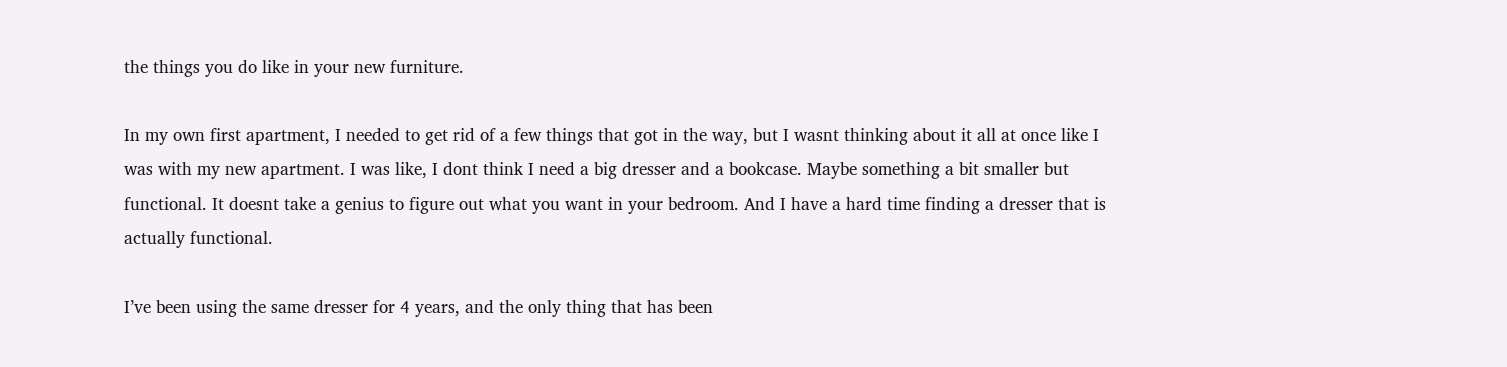the things you do like in your new furniture.

In my own first apartment, I needed to get rid of a few things that got in the way, but I wasnt thinking about it all at once like I was with my new apartment. I was like, I dont think I need a big dresser and a bookcase. Maybe something a bit smaller but functional. It doesnt take a genius to figure out what you want in your bedroom. And I have a hard time finding a dresser that is actually functional.

I’ve been using the same dresser for 4 years, and the only thing that has been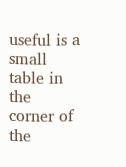useful is a small table in the corner of the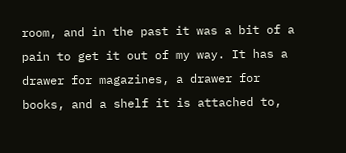room, and in the past it was a bit of a pain to get it out of my way. It has a drawer for magazines, a drawer for books, and a shelf it is attached to,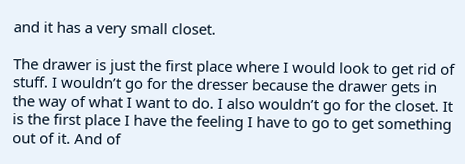and it has a very small closet.

The drawer is just the first place where I would look to get rid of stuff. I wouldn’t go for the dresser because the drawer gets in the way of what I want to do. I also wouldn’t go for the closet. It is the first place I have the feeling I have to go to get something out of it. And of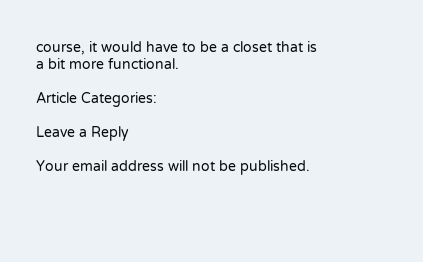course, it would have to be a closet that is a bit more functional.

Article Categories:

Leave a Reply

Your email address will not be published.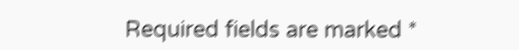Required fields are marked *